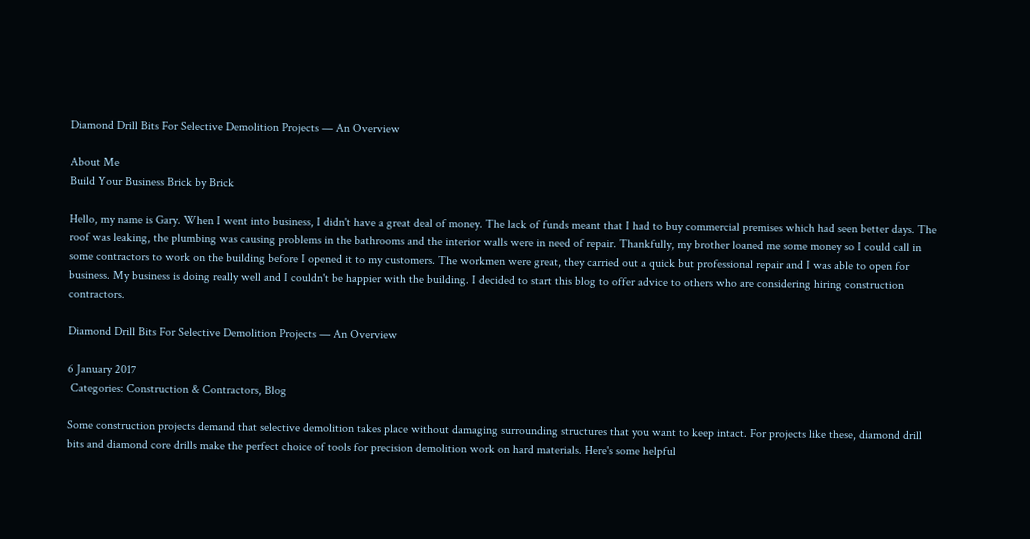Diamond Drill Bits For Selective Demolition Projects — An Overview

About Me
Build Your Business Brick by Brick

Hello, my name is Gary. When I went into business, I didn't have a great deal of money. The lack of funds meant that I had to buy commercial premises which had seen better days. The roof was leaking, the plumbing was causing problems in the bathrooms and the interior walls were in need of repair. Thankfully, my brother loaned me some money so I could call in some contractors to work on the building before I opened it to my customers. The workmen were great, they carried out a quick but professional repair and I was able to open for business. My business is doing really well and I couldn't be happier with the building. I decided to start this blog to offer advice to others who are considering hiring construction contractors.

Diamond Drill Bits For Selective Demolition Projects — An Overview

6 January 2017
 Categories: Construction & Contractors, Blog

Some construction projects demand that selective demolition takes place without damaging surrounding structures that you want to keep intact. For projects like these, diamond drill bits and diamond core drills make the perfect choice of tools for precision demolition work on hard materials. Here's some helpful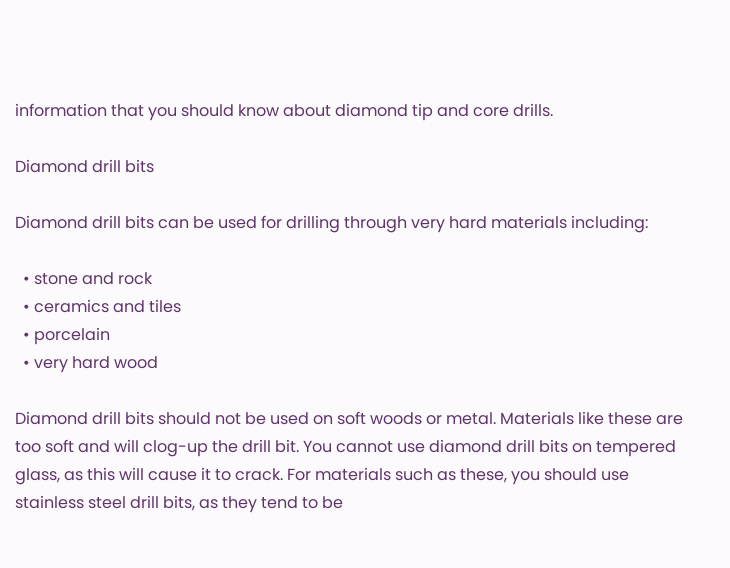information that you should know about diamond tip and core drills.

Diamond drill bits

Diamond drill bits can be used for drilling through very hard materials including:

  • stone and rock
  • ceramics and tiles
  • porcelain
  • very hard wood

Diamond drill bits should not be used on soft woods or metal. Materials like these are too soft and will clog-up the drill bit. You cannot use diamond drill bits on tempered glass, as this will cause it to crack. For materials such as these, you should use stainless steel drill bits, as they tend to be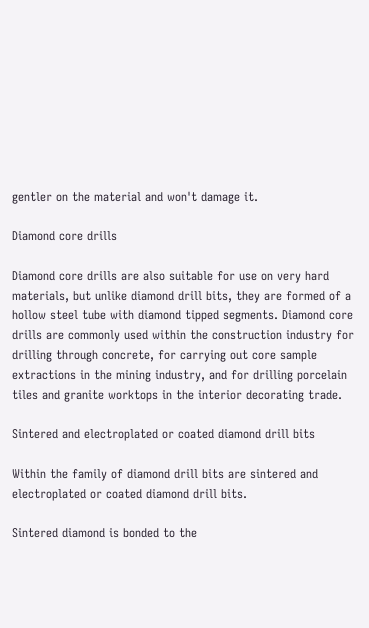gentler on the material and won't damage it.

Diamond core drills

Diamond core drills are also suitable for use on very hard materials, but unlike diamond drill bits, they are formed of a hollow steel tube with diamond tipped segments. Diamond core drills are commonly used within the construction industry for drilling through concrete, for carrying out core sample extractions in the mining industry, and for drilling porcelain tiles and granite worktops in the interior decorating trade.

Sintered and electroplated or coated diamond drill bits

Within the family of diamond drill bits are sintered and electroplated or coated diamond drill bits.

Sintered diamond is bonded to the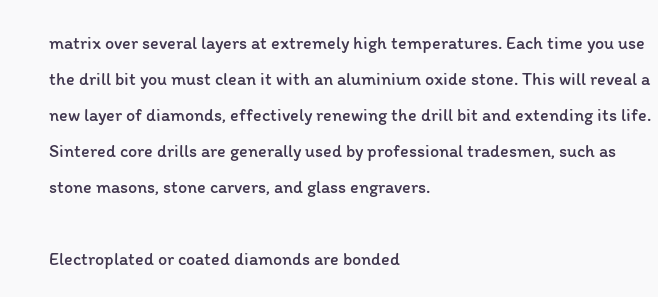matrix over several layers at extremely high temperatures. Each time you use the drill bit you must clean it with an aluminium oxide stone. This will reveal a new layer of diamonds, effectively renewing the drill bit and extending its life. Sintered core drills are generally used by professional tradesmen, such as stone masons, stone carvers, and glass engravers.

Electroplated or coated diamonds are bonded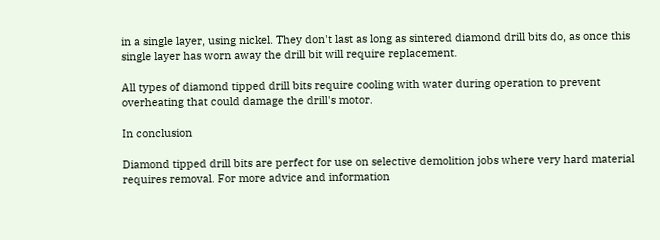in a single layer, using nickel. They don't last as long as sintered diamond drill bits do, as once this single layer has worn away the drill bit will require replacement.

All types of diamond tipped drill bits require cooling with water during operation to prevent overheating that could damage the drill's motor.

In conclusion

Diamond tipped drill bits are perfect for use on selective demolition jobs where very hard material requires removal. For more advice and information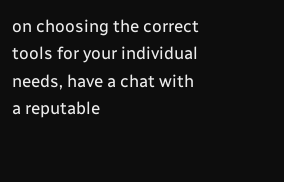on choosing the correct tools for your individual needs, have a chat with a reputable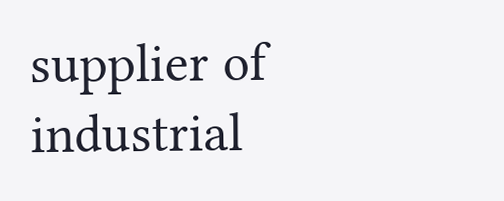supplier of industrial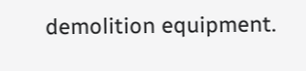demolition equipment.